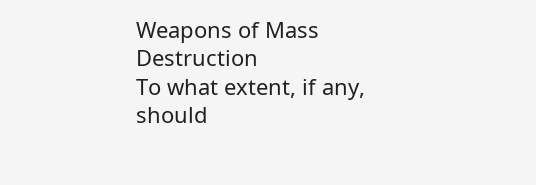Weapons of Mass Destruction
To what extent, if any, should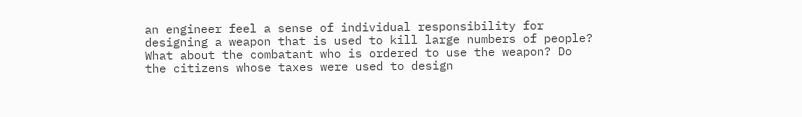an engineer feel a sense of individual responsibility for designing a weapon that is used to kill large numbers of people? What about the combatant who is ordered to use the weapon? Do the citizens whose taxes were used to design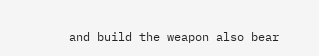and build the weapon also bear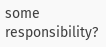some responsibility?